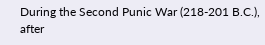During the Second Punic War (218-201 B.C.), after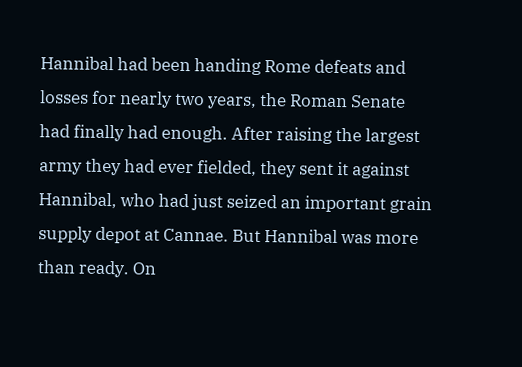Hannibal had been handing Rome defeats and losses for nearly two years, the Roman Senate had finally had enough. After raising the largest army they had ever fielded, they sent it against Hannibal, who had just seized an important grain supply depot at Cannae. But Hannibal was more than ready. On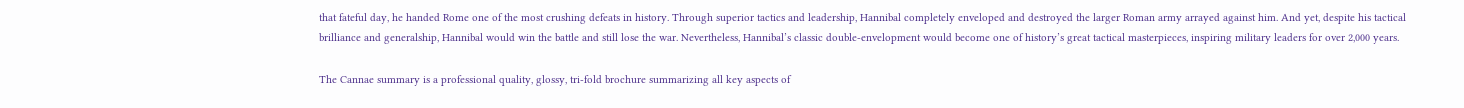that fateful day, he handed Rome one of the most crushing defeats in history. Through superior tactics and leadership, Hannibal completely enveloped and destroyed the larger Roman army arrayed against him. And yet, despite his tactical brilliance and generalship, Hannibal would win the battle and still lose the war. Nevertheless, Hannibal’s classic double-envelopment would become one of history’s great tactical masterpieces, inspiring military leaders for over 2,000 years.

The Cannae summary is a professional quality, glossy, tri-fold brochure summarizing all key aspects of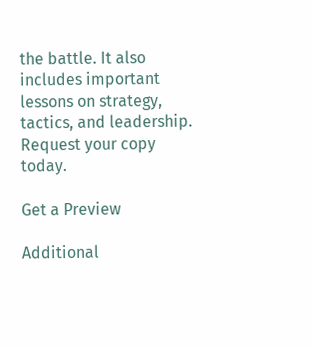the battle. It also includes important lessons on strategy, tactics, and leadership. Request your copy today.

Get a Preview

Additional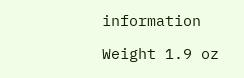information

Weight 1.9 oz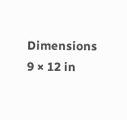Dimensions 9 × 12 in